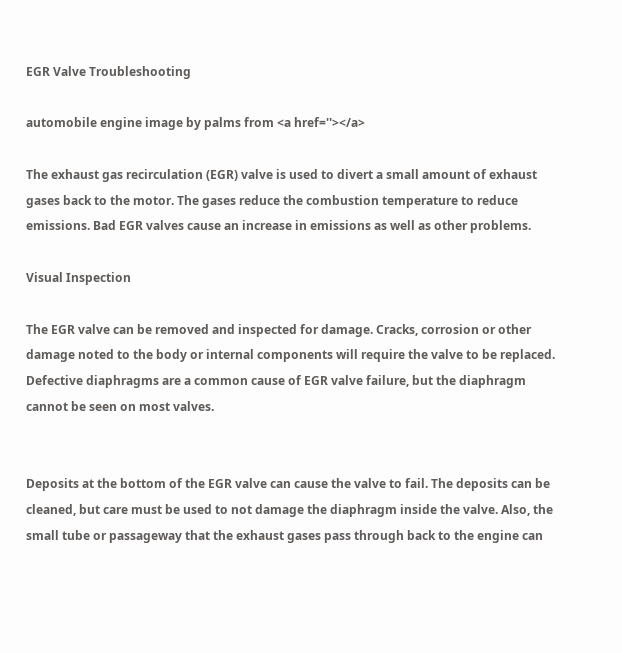EGR Valve Troubleshooting

automobile engine image by palms from <a href=''></a>

The exhaust gas recirculation (EGR) valve is used to divert a small amount of exhaust gases back to the motor. The gases reduce the combustion temperature to reduce emissions. Bad EGR valves cause an increase in emissions as well as other problems.

Visual Inspection

The EGR valve can be removed and inspected for damage. Cracks, corrosion or other damage noted to the body or internal components will require the valve to be replaced. Defective diaphragms are a common cause of EGR valve failure, but the diaphragm cannot be seen on most valves.


Deposits at the bottom of the EGR valve can cause the valve to fail. The deposits can be cleaned, but care must be used to not damage the diaphragm inside the valve. Also, the small tube or passageway that the exhaust gases pass through back to the engine can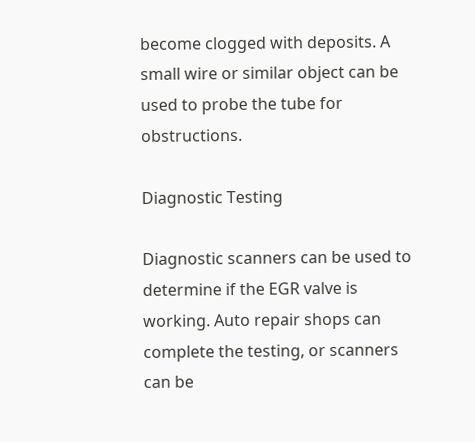become clogged with deposits. A small wire or similar object can be used to probe the tube for obstructions.

Diagnostic Testing

Diagnostic scanners can be used to determine if the EGR valve is working. Auto repair shops can complete the testing, or scanners can be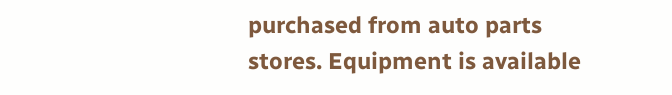purchased from auto parts stores. Equipment is available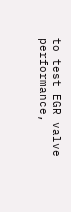to test EGR valve performance,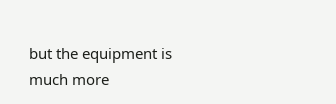but the equipment is much more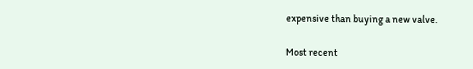expensive than buying a new valve.

Most recent